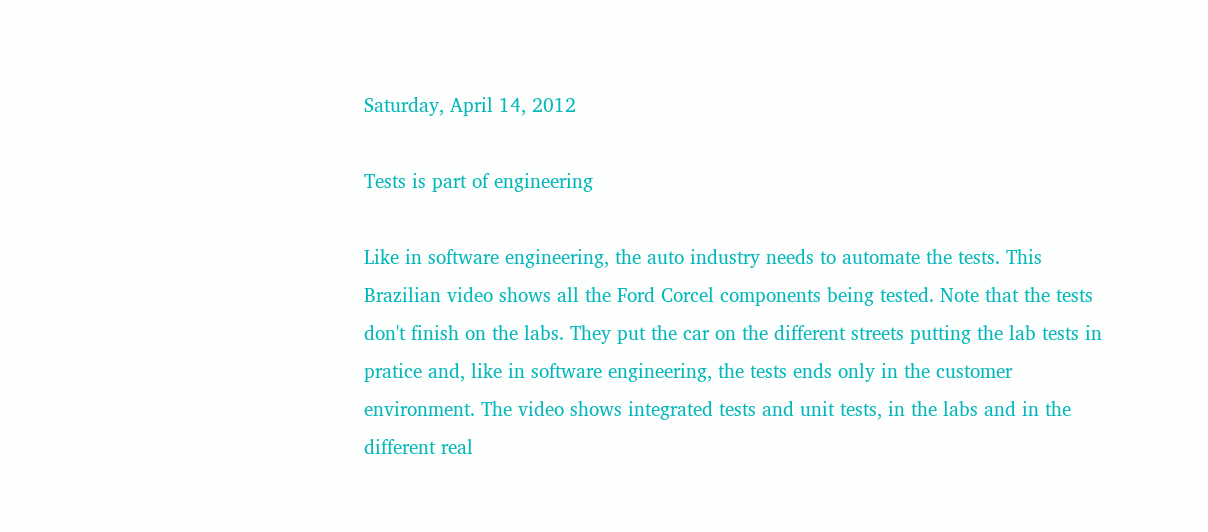Saturday, April 14, 2012

Tests is part of engineering

Like in software engineering, the auto industry needs to automate the tests. This Brazilian video shows all the Ford Corcel components being tested. Note that the tests don't finish on the labs. They put the car on the different streets putting the lab tests in pratice and, like in software engineering, the tests ends only in the customer environment. The video shows integrated tests and unit tests, in the labs and in the different real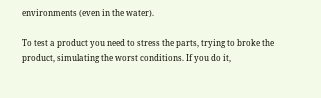environments (even in the water).

To test a product you need to stress the parts, trying to broke the product, simulating the worst conditions. If you do it,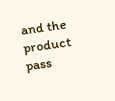and the product pass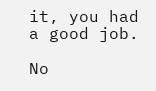it, you had a good job.

No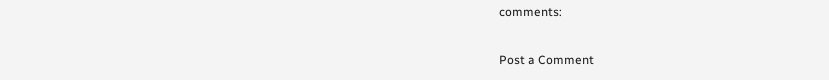comments:

Post a Comment